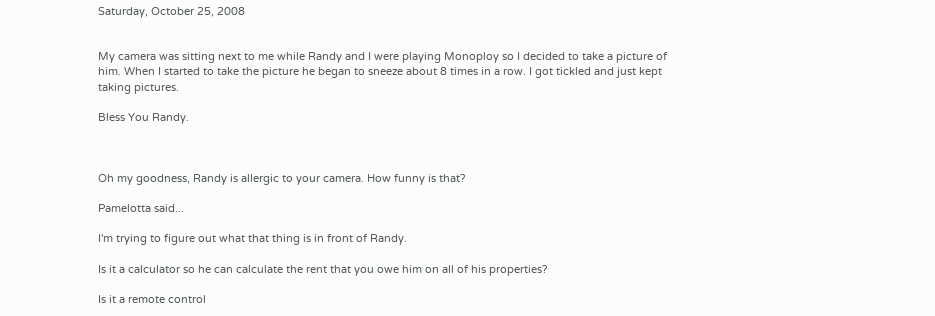Saturday, October 25, 2008


My camera was sitting next to me while Randy and I were playing Monoploy so I decided to take a picture of him. When I started to take the picture he began to sneeze about 8 times in a row. I got tickled and just kept taking pictures.

Bless You Randy.



Oh my goodness, Randy is allergic to your camera. How funny is that?

Pamelotta said...

I'm trying to figure out what that thing is in front of Randy.

Is it a calculator so he can calculate the rent that you owe him on all of his properties?

Is it a remote control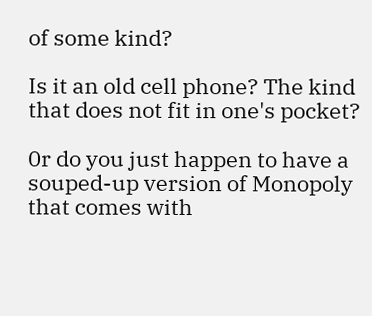of some kind?

Is it an old cell phone? The kind that does not fit in one's pocket?

0r do you just happen to have a souped-up version of Monopoly that comes with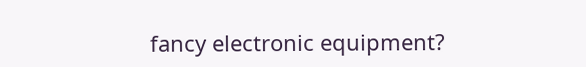fancy electronic equipment?